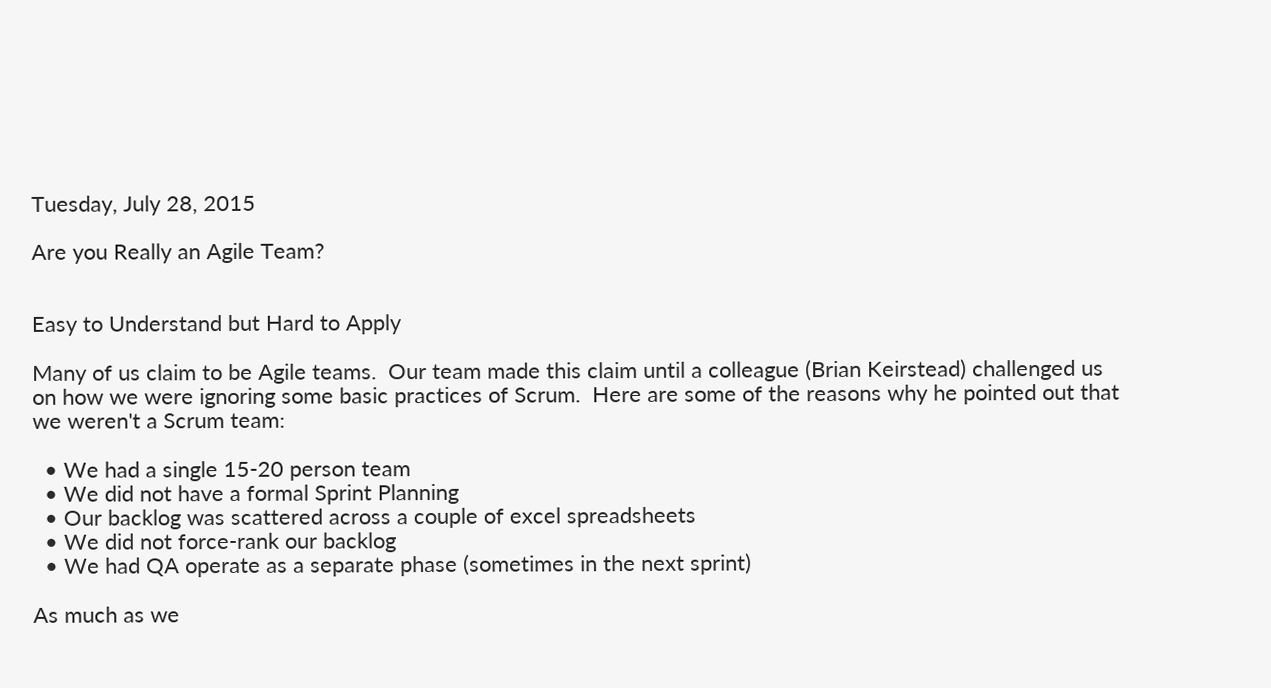Tuesday, July 28, 2015

Are you Really an Agile Team?


Easy to Understand but Hard to Apply

Many of us claim to be Agile teams.  Our team made this claim until a colleague (Brian Keirstead) challenged us on how we were ignoring some basic practices of Scrum.  Here are some of the reasons why he pointed out that we weren't a Scrum team:

  • We had a single 15-20 person team
  • We did not have a formal Sprint Planning
  • Our backlog was scattered across a couple of excel spreadsheets
  • We did not force-rank our backlog
  • We had QA operate as a separate phase (sometimes in the next sprint)

As much as we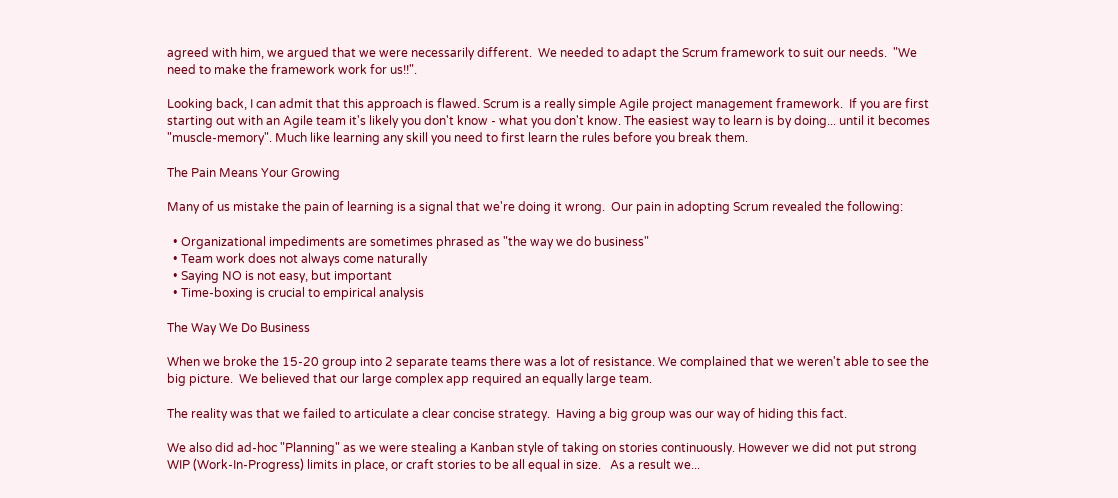agreed with him, we argued that we were necessarily different.  We needed to adapt the Scrum framework to suit our needs.  "We need to make the framework work for us!!".

Looking back, I can admit that this approach is flawed. Scrum is a really simple Agile project management framework.  If you are first starting out with an Agile team it's likely you don't know - what you don't know. The easiest way to learn is by doing... until it becomes "muscle-memory". Much like learning any skill you need to first learn the rules before you break them.

The Pain Means Your Growing

Many of us mistake the pain of learning is a signal that we're doing it wrong.  Our pain in adopting Scrum revealed the following:

  • Organizational impediments are sometimes phrased as "the way we do business"
  • Team work does not always come naturally
  • Saying NO is not easy, but important
  • Time-boxing is crucial to empirical analysis

The Way We Do Business

When we broke the 15-20 group into 2 separate teams there was a lot of resistance. We complained that we weren't able to see the big picture.  We believed that our large complex app required an equally large team.

The reality was that we failed to articulate a clear concise strategy.  Having a big group was our way of hiding this fact.

We also did ad-hoc "Planning" as we were stealing a Kanban style of taking on stories continuously. However we did not put strong WIP (Work-In-Progress) limits in place, or craft stories to be all equal in size.   As a result we...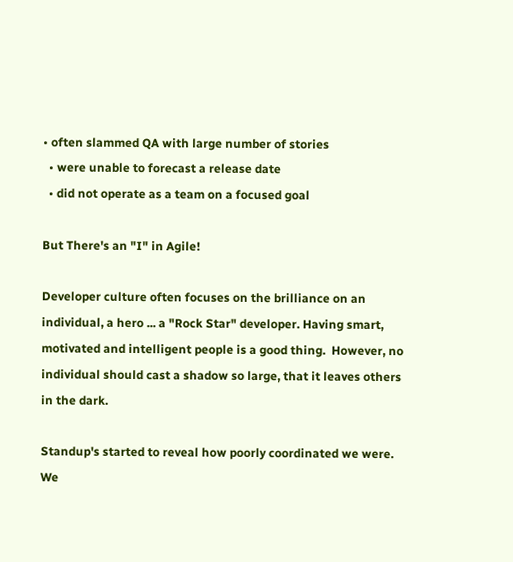• often slammed QA with large number of stories
  • were unable to forecast a release date
  • did not operate as a team on a focused goal

But There's an "I" in Agile!

Developer culture often focuses on the brilliance on an individual, a hero ... a "Rock Star" developer. Having smart, motivated and intelligent people is a good thing.  However, no individual should cast a shadow so large, that it leaves others in the dark.

Standup's started to reveal how poorly coordinated we were. We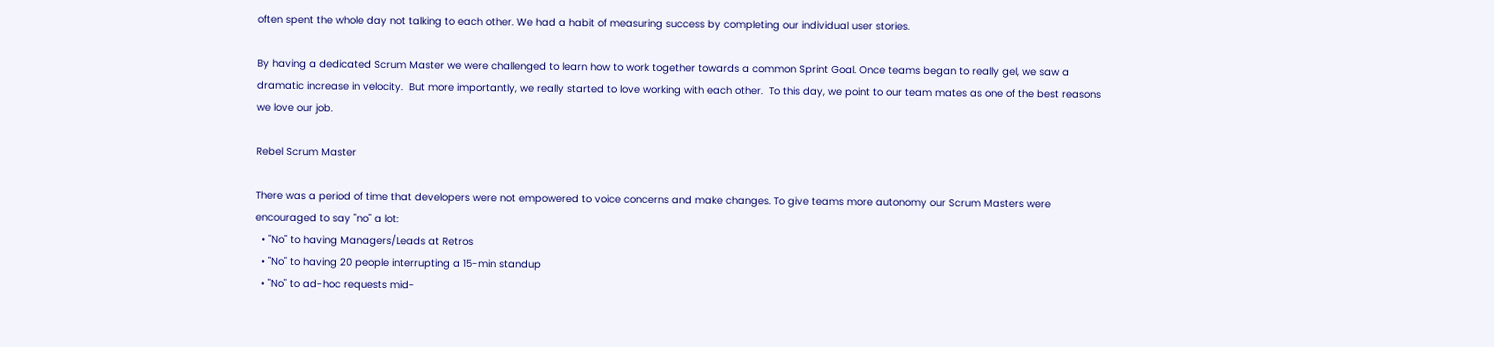often spent the whole day not talking to each other. We had a habit of measuring success by completing our individual user stories.

By having a dedicated Scrum Master we were challenged to learn how to work together towards a common Sprint Goal. Once teams began to really gel, we saw a dramatic increase in velocity.  But more importantly, we really started to love working with each other.  To this day, we point to our team mates as one of the best reasons we love our job.

Rebel Scrum Master

There was a period of time that developers were not empowered to voice concerns and make changes. To give teams more autonomy our Scrum Masters were encouraged to say "no" a lot:
  • "No" to having Managers/Leads at Retros
  • "No" to having 20 people interrupting a 15-min standup
  • "No" to ad-hoc requests mid-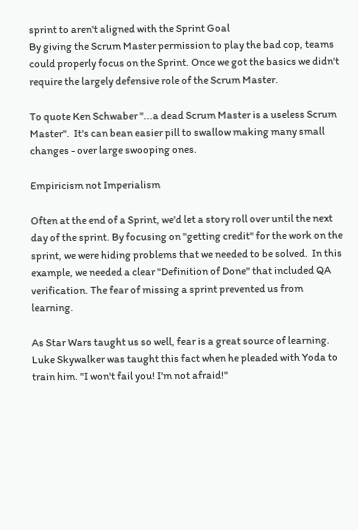sprint to aren't aligned with the Sprint Goal
By giving the Scrum Master permission to play the bad cop, teams could properly focus on the Sprint. Once we got the basics we didn't require the largely defensive role of the Scrum Master.

To quote Ken Schwaber "...a dead Scrum Master is a useless Scrum Master".  It's can bean easier pill to swallow making many small changes - over large swooping ones.

Empiricism not Imperialism

Often at the end of a Sprint, we'd let a story roll over until the next day of the sprint. By focusing on "getting credit" for the work on the sprint, we were hiding problems that we needed to be solved.  In this example, we needed a clear "Definition of Done" that included QA verification. The fear of missing a sprint prevented us from learning.

As Star Wars taught us so well, fear is a great source of learning.  Luke Skywalker was taught this fact when he pleaded with Yoda to train him. "I won't fail you! I'm not afraid!"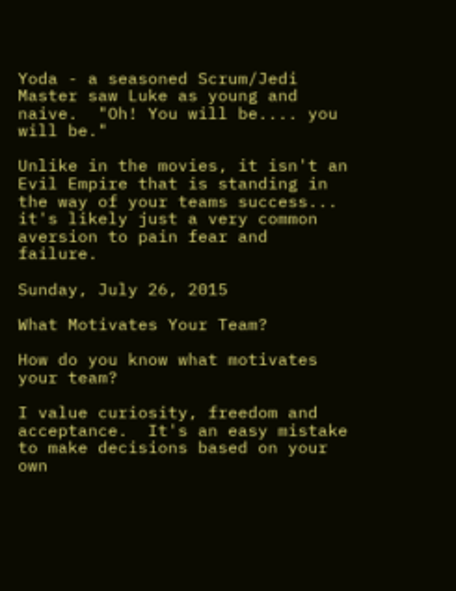Yoda - a seasoned Scrum/Jedi Master saw Luke as young and naive.  "Oh! You will be.... you will be."

Unlike in the movies, it isn't an Evil Empire that is standing in the way of your teams success... it's likely just a very common aversion to pain fear and failure.

Sunday, July 26, 2015

What Motivates Your Team?

How do you know what motivates your team?

I value curiosity, freedom and acceptance.  It's an easy mistake to make decisions based on your own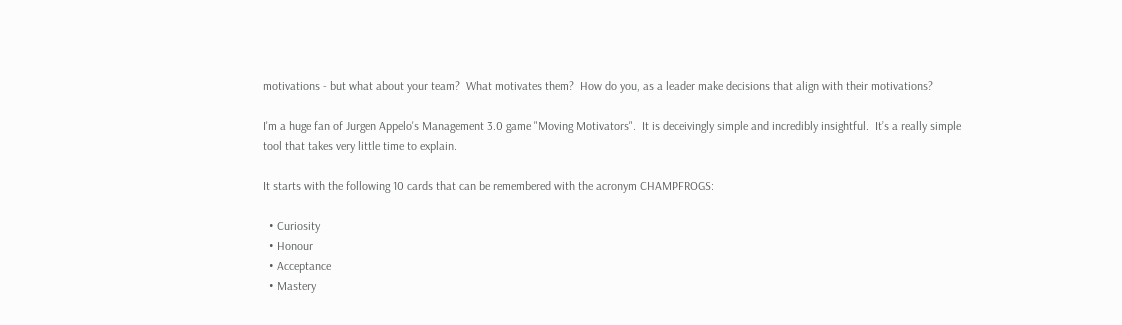motivations - but what about your team?  What motivates them?  How do you, as a leader make decisions that align with their motivations?

I'm a huge fan of Jurgen Appelo's Management 3.0 game "Moving Motivators".  It is deceivingly simple and incredibly insightful.  It’s a really simple tool that takes very little time to explain.

It starts with the following 10 cards that can be remembered with the acronym CHAMPFROGS:

  • Curiosity
  • Honour
  • Acceptance
  • Mastery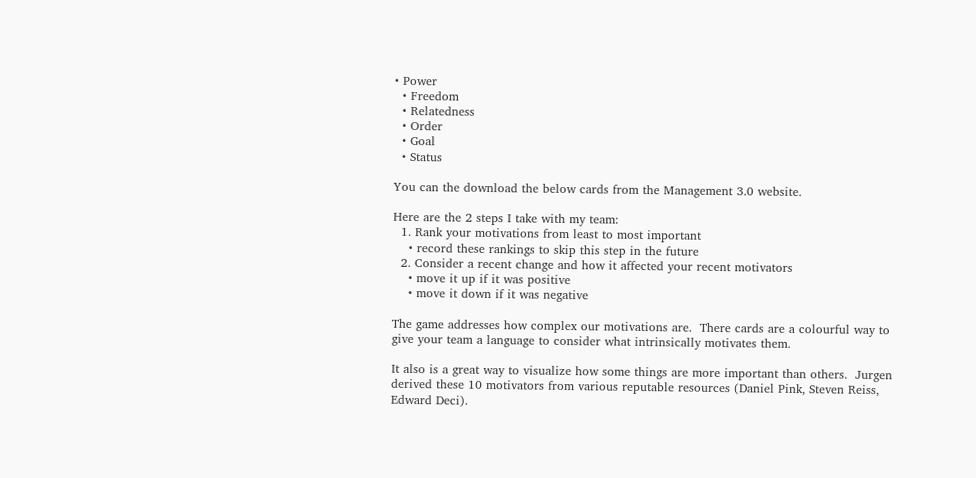• Power
  • Freedom
  • Relatedness
  • Order
  • Goal
  • Status

You can the download the below cards from the Management 3.0 website.

Here are the 2 steps I take with my team:
  1. Rank your motivations from least to most important
    • record these rankings to skip this step in the future
  2. Consider a recent change and how it affected your recent motivators
    • move it up if it was positive
    • move it down if it was negative

The game addresses how complex our motivations are.  There cards are a colourful way to give your team a language to consider what intrinsically motivates them.

It also is a great way to visualize how some things are more important than others.  Jurgen derived these 10 motivators from various reputable resources (Daniel Pink, Steven Reiss, Edward Deci).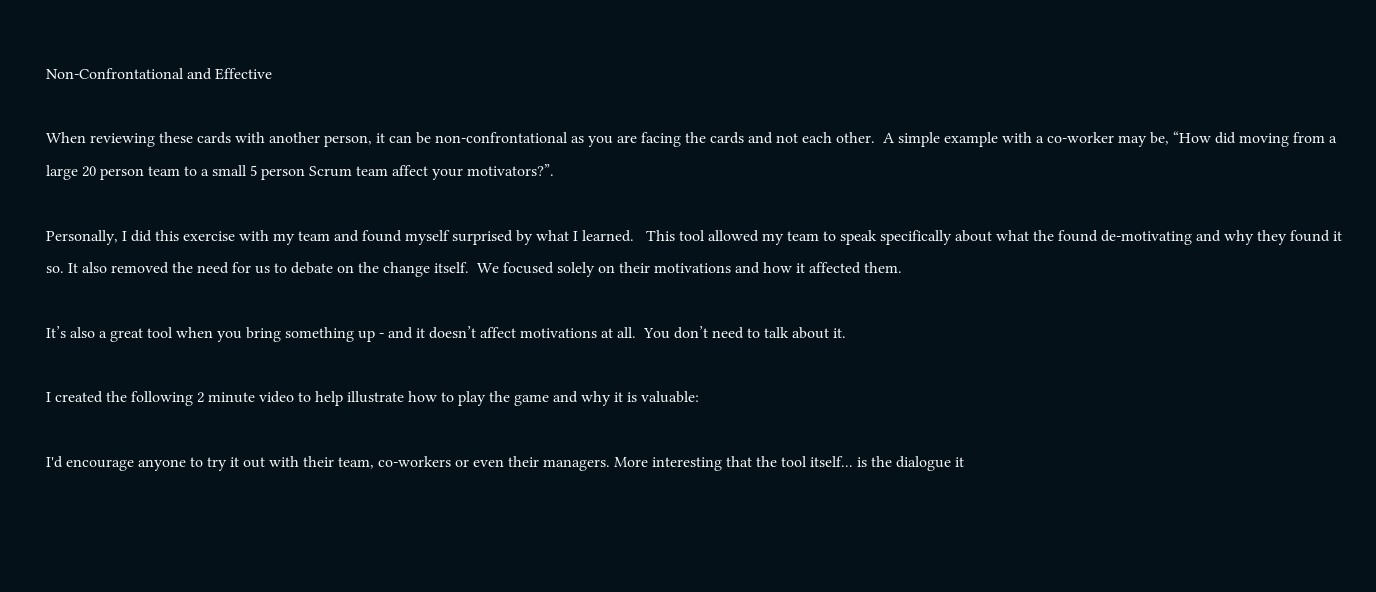Non-Confrontational and Effective

When reviewing these cards with another person, it can be non-confrontational as you are facing the cards and not each other.  A simple example with a co-worker may be, “How did moving from a large 20 person team to a small 5 person Scrum team affect your motivators?”.

Personally, I did this exercise with my team and found myself surprised by what I learned.   This tool allowed my team to speak specifically about what the found de-motivating and why they found it so. It also removed the need for us to debate on the change itself.  We focused solely on their motivations and how it affected them.

It’s also a great tool when you bring something up - and it doesn’t affect motivations at all.  You don’t need to talk about it.

I created the following 2 minute video to help illustrate how to play the game and why it is valuable:

I'd encourage anyone to try it out with their team, co-workers or even their managers. More interesting that the tool itself... is the dialogue it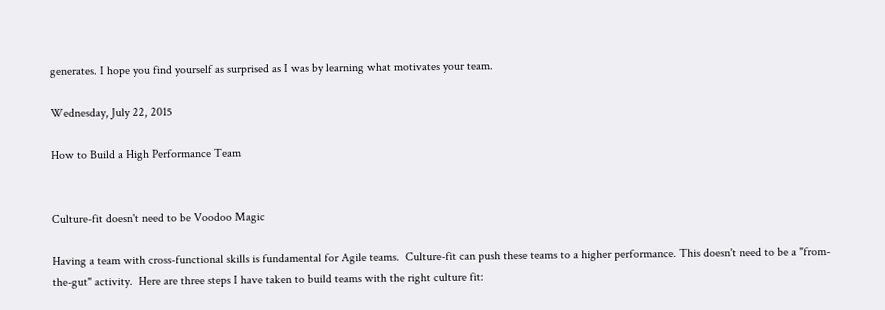generates. I hope you find yourself as surprised as I was by learning what motivates your team.

Wednesday, July 22, 2015

How to Build a High Performance Team


Culture-fit doesn't need to be Voodoo Magic

Having a team with cross-functional skills is fundamental for Agile teams.  Culture-fit can push these teams to a higher performance. This doesn't need to be a "from-the-gut" activity.  Here are three steps I have taken to build teams with the right culture fit: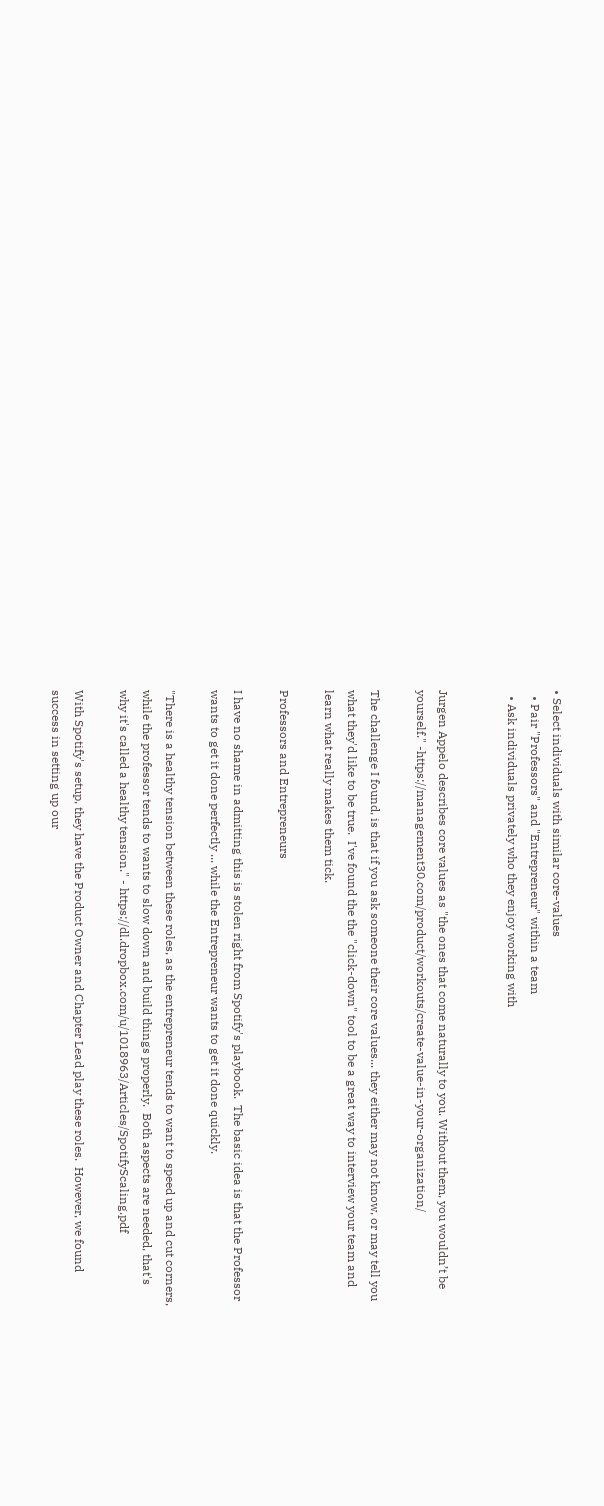• Select individuals with similar core-values
  • Pair "Professors" and "Entrepreneur" within a team
  • Ask individuals privately who they enjoy working with


Jurgen Appelo describes core values as "the ones that come naturally to you. Without them, you wouldn’t be yourself." -https://management30.com/product/workouts/create-value-in-your-organization/

The challenge I found, is that if you ask someone their core values... they either may not know, or may tell you what they'd like to be true.  I've found the the "click-down" tool to be a great way to interview your team and learn what really makes them tick.

Professors and Entrepreneurs

I have no shame in admitting this is stolen right from Spotify's playbook.  The basic idea is that the Professor wants to get it done perfectly ... while the Entrepreneur wants to get it done quickly.

"There is a healthy tension between these roles, as the entrepreneur tends to want to speed up and cut corners, while the professor tends to wants to slow down and build things properly.  Both aspects are needed, that's why it's called a healthy tension." - https://dl.dropbox.com/u/1018963/Articles/SpotifyScaling.pdf

With Spotify's setup, they have the Product Owner and Chapter Lead play these roles.  However, we found success in setting up our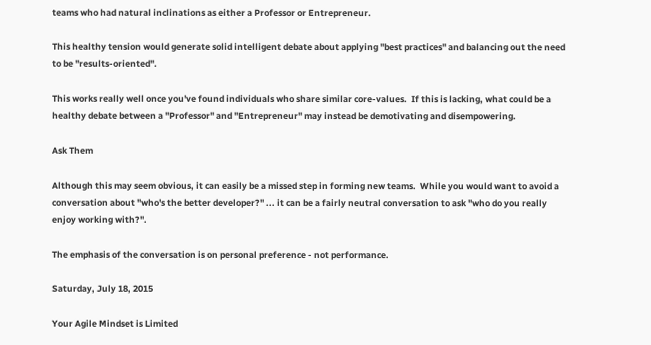teams who had natural inclinations as either a Professor or Entrepreneur.

This healthy tension would generate solid intelligent debate about applying "best practices" and balancing out the need to be "results-oriented".

This works really well once you've found individuals who share similar core-values.  If this is lacking, what could be a healthy debate between a "Professor" and "Entrepreneur" may instead be demotivating and disempowering.

Ask Them

Although this may seem obvious, it can easily be a missed step in forming new teams.  While you would want to avoid a conversation about "who's the better developer?" ... it can be a fairly neutral conversation to ask "who do you really enjoy working with?".

The emphasis of the conversation is on personal preference - not performance.

Saturday, July 18, 2015

Your Agile Mindset is Limited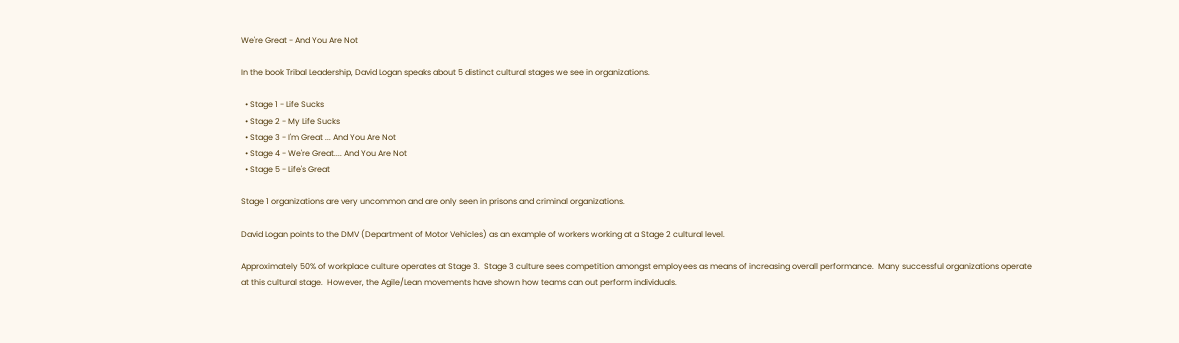We're Great - And You Are Not

In the book Tribal Leadership, David Logan speaks about 5 distinct cultural stages we see in organizations.

  • Stage 1 - Life Sucks
  • Stage 2 - My Life Sucks
  • Stage 3 - I'm Great ... And You Are Not
  • Stage 4 - We're Great.... And You Are Not
  • Stage 5 - Life's Great

Stage 1 organizations are very uncommon and are only seen in prisons and criminal organizations.

David Logan points to the DMV (Department of Motor Vehicles) as an example of workers working at a Stage 2 cultural level.

Approximately 50% of workplace culture operates at Stage 3.  Stage 3 culture sees competition amongst employees as means of increasing overall performance.  Many successful organizations operate at this cultural stage.  However, the Agile/Lean movements have shown how teams can out perform individuals.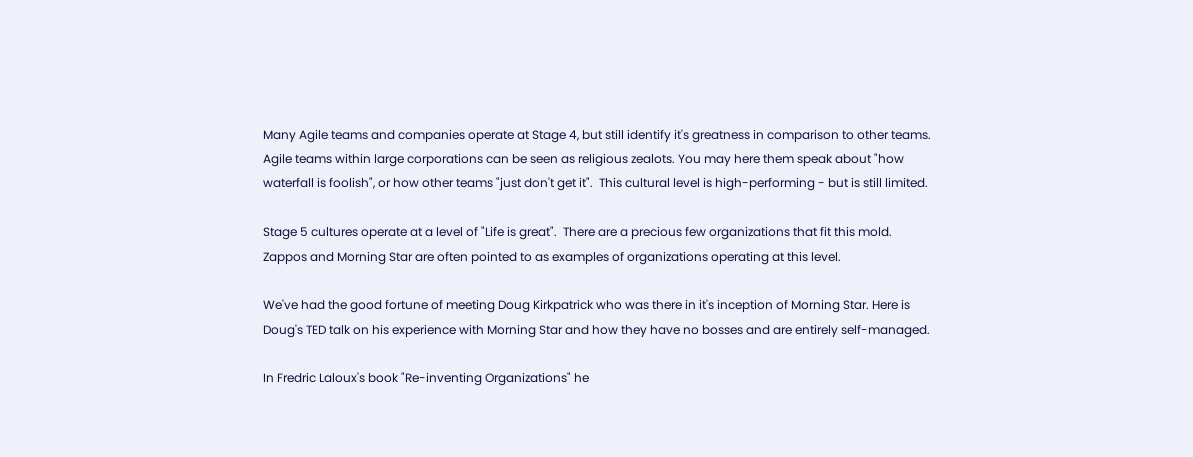Many Agile teams and companies operate at Stage 4, but still identify it's greatness in comparison to other teams.  Agile teams within large corporations can be seen as religious zealots. You may here them speak about "how waterfall is foolish", or how other teams "just don't get it".  This cultural level is high-performing - but is still limited.

Stage 5 cultures operate at a level of "Life is great".  There are a precious few organizations that fit this mold.  Zappos and Morning Star are often pointed to as examples of organizations operating at this level.

We've had the good fortune of meeting Doug Kirkpatrick who was there in it's inception of Morning Star. Here is Doug's TED talk on his experience with Morning Star and how they have no bosses and are entirely self-managed.

In Fredric Laloux's book "Re-inventing Organizations" he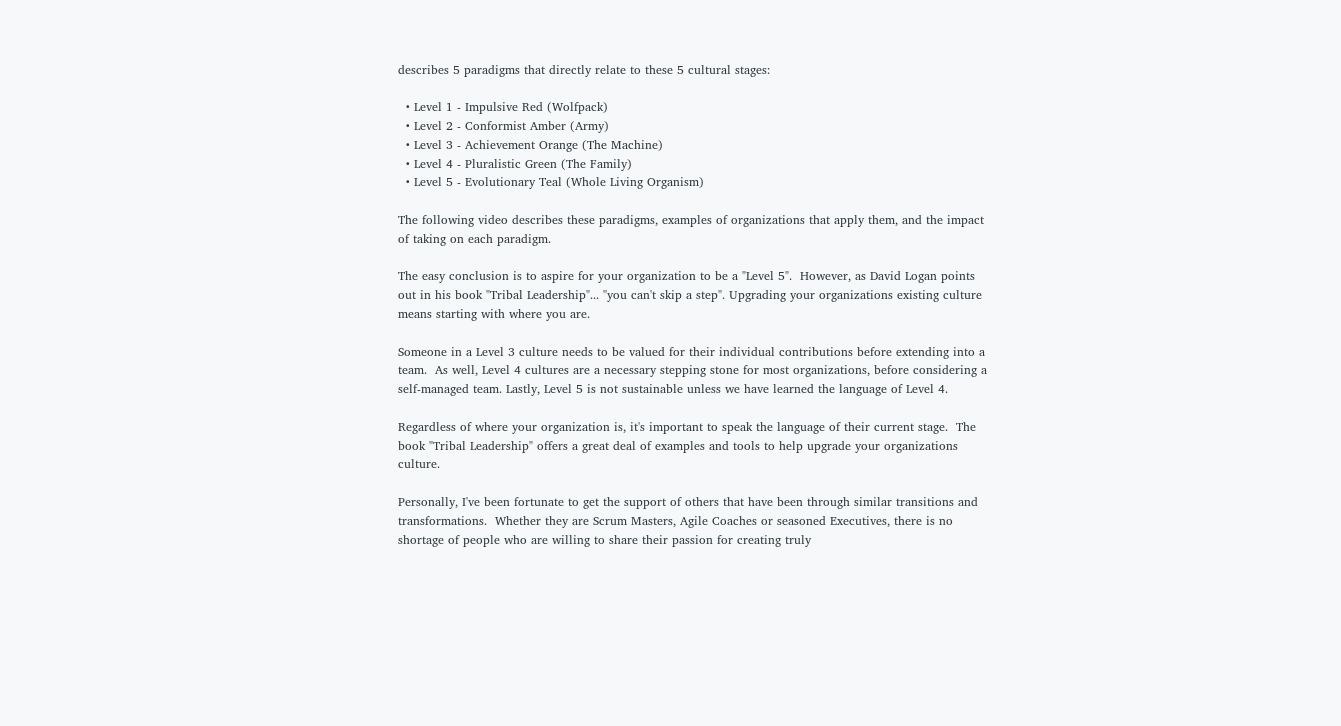describes 5 paradigms that directly relate to these 5 cultural stages:

  • Level 1 - Impulsive Red (Wolfpack)
  • Level 2 - Conformist Amber (Army)
  • Level 3 - Achievement Orange (The Machine)
  • Level 4 - Pluralistic Green (The Family)
  • Level 5 - Evolutionary Teal (Whole Living Organism)

The following video describes these paradigms, examples of organizations that apply them, and the impact of taking on each paradigm.

The easy conclusion is to aspire for your organization to be a "Level 5".  However, as David Logan points out in his book "Tribal Leadership"... "you can't skip a step". Upgrading your organizations existing culture means starting with where you are.

Someone in a Level 3 culture needs to be valued for their individual contributions before extending into a team.  As well, Level 4 cultures are a necessary stepping stone for most organizations, before considering a self-managed team. Lastly, Level 5 is not sustainable unless we have learned the language of Level 4.

Regardless of where your organization is, it's important to speak the language of their current stage.  The book "Tribal Leadership" offers a great deal of examples and tools to help upgrade your organizations culture.

Personally, I've been fortunate to get the support of others that have been through similar transitions and transformations.  Whether they are Scrum Masters, Agile Coaches or seasoned Executives, there is no shortage of people who are willing to share their passion for creating truly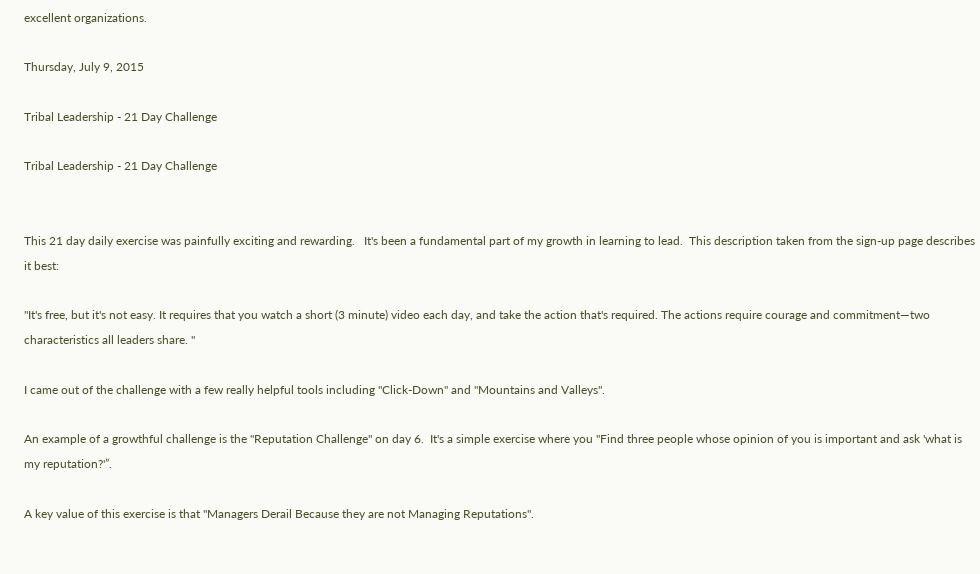excellent organizations.

Thursday, July 9, 2015

Tribal Leadership - 21 Day Challenge

Tribal Leadership - 21 Day Challenge


This 21 day daily exercise was painfully exciting and rewarding.   It's been a fundamental part of my growth in learning to lead.  This description taken from the sign-up page describes it best:

"It's free, but it's not easy. It requires that you watch a short (3 minute) video each day, and take the action that's required. The actions require courage and commitment—two characteristics all leaders share. "

I came out of the challenge with a few really helpful tools including "Click-Down" and "Mountains and Valleys".

An example of a growthful challenge is the "Reputation Challenge" on day 6.  It's a simple exercise where you "Find three people whose opinion of you is important and ask 'what is my reputation?'”.

A key value of this exercise is that "Managers Derail Because they are not Managing Reputations".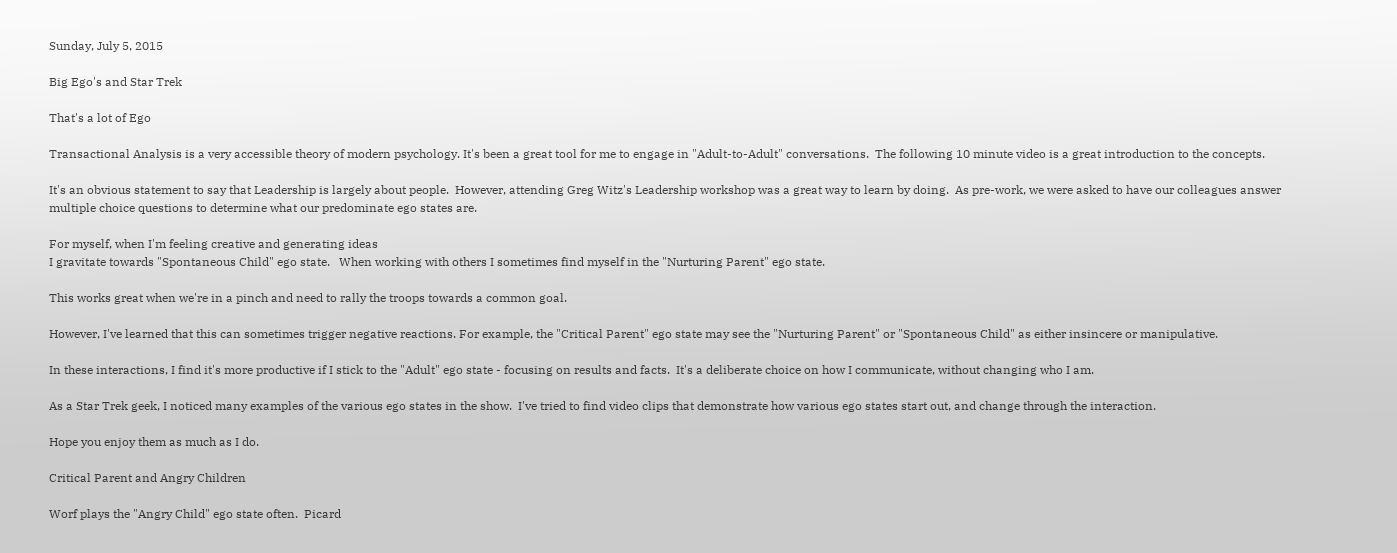Sunday, July 5, 2015

Big Ego's and Star Trek

That's a lot of Ego

Transactional Analysis is a very accessible theory of modern psychology. It's been a great tool for me to engage in "Adult-to-Adult" conversations.  The following 10 minute video is a great introduction to the concepts.

It's an obvious statement to say that Leadership is largely about people.  However, attending Greg Witz's Leadership workshop was a great way to learn by doing.  As pre-work, we were asked to have our colleagues answer multiple choice questions to determine what our predominate ego states are.

For myself, when I'm feeling creative and generating ideas
I gravitate towards "Spontaneous Child" ego state.   When working with others I sometimes find myself in the "Nurturing Parent" ego state.

This works great when we're in a pinch and need to rally the troops towards a common goal.

However, I've learned that this can sometimes trigger negative reactions. For example, the "Critical Parent" ego state may see the "Nurturing Parent" or "Spontaneous Child" as either insincere or manipulative.

In these interactions, I find it's more productive if I stick to the "Adult" ego state - focusing on results and facts.  It's a deliberate choice on how I communicate, without changing who I am.

As a Star Trek geek, I noticed many examples of the various ego states in the show.  I've tried to find video clips that demonstrate how various ego states start out, and change through the interaction.

Hope you enjoy them as much as I do.

Critical Parent and Angry Children

Worf plays the "Angry Child" ego state often.  Picard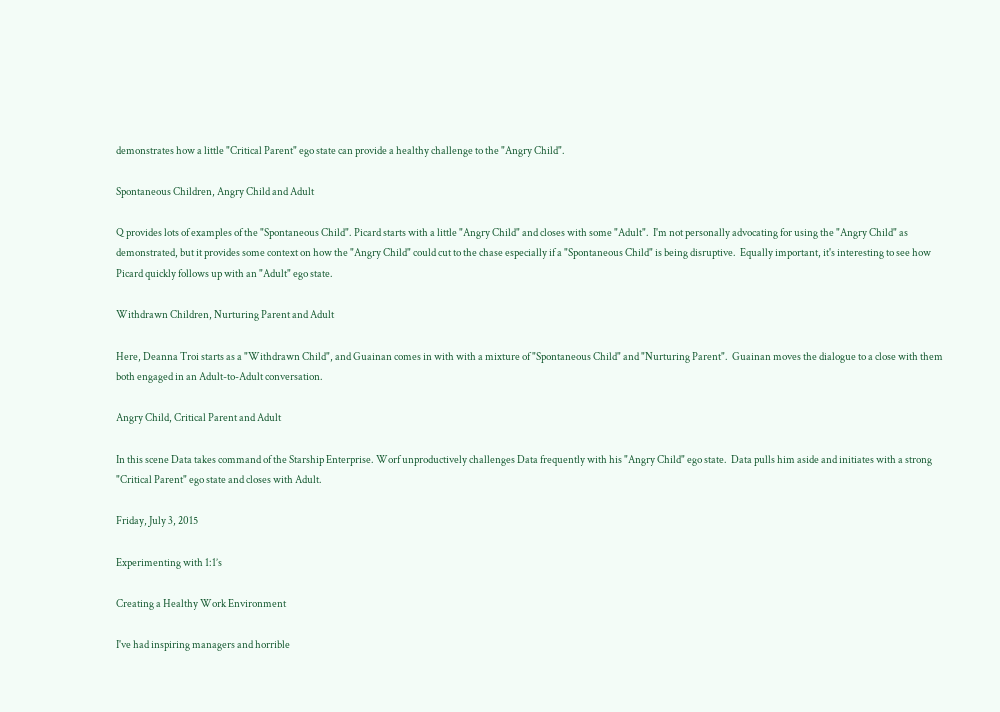demonstrates how a little "Critical Parent" ego state can provide a healthy challenge to the "Angry Child".

Spontaneous Children, Angry Child and Adult

Q provides lots of examples of the "Spontaneous Child". Picard starts with a little "Angry Child" and closes with some "Adult".  I'm not personally advocating for using the "Angry Child" as demonstrated, but it provides some context on how the "Angry Child" could cut to the chase especially if a "Spontaneous Child" is being disruptive.  Equally important, it's interesting to see how Picard quickly follows up with an "Adult" ego state.

Withdrawn Children, Nurturing Parent and Adult

Here, Deanna Troi starts as a "Withdrawn Child", and Guainan comes in with with a mixture of "Spontaneous Child" and "Nurturing Parent".  Guainan moves the dialogue to a close with them both engaged in an Adult-to-Adult conversation.

Angry Child, Critical Parent and Adult

In this scene Data takes command of the Starship Enterprise. Worf unproductively challenges Data frequently with his "Angry Child" ego state.  Data pulls him aside and initiates with a strong "Critical Parent" ego state and closes with Adult.

Friday, July 3, 2015

Experimenting with 1:1’s

Creating a Healthy Work Environment

I've had inspiring managers and horrible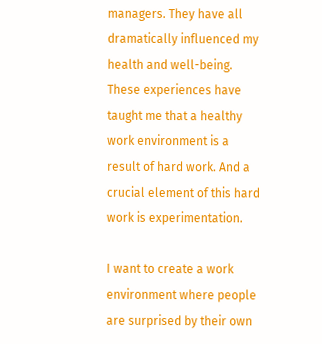managers. They have all dramatically influenced my health and well-being.  These experiences have taught me that a healthy work environment is a result of hard work. And a crucial element of this hard work is experimentation.

I want to create a work environment where people are surprised by their own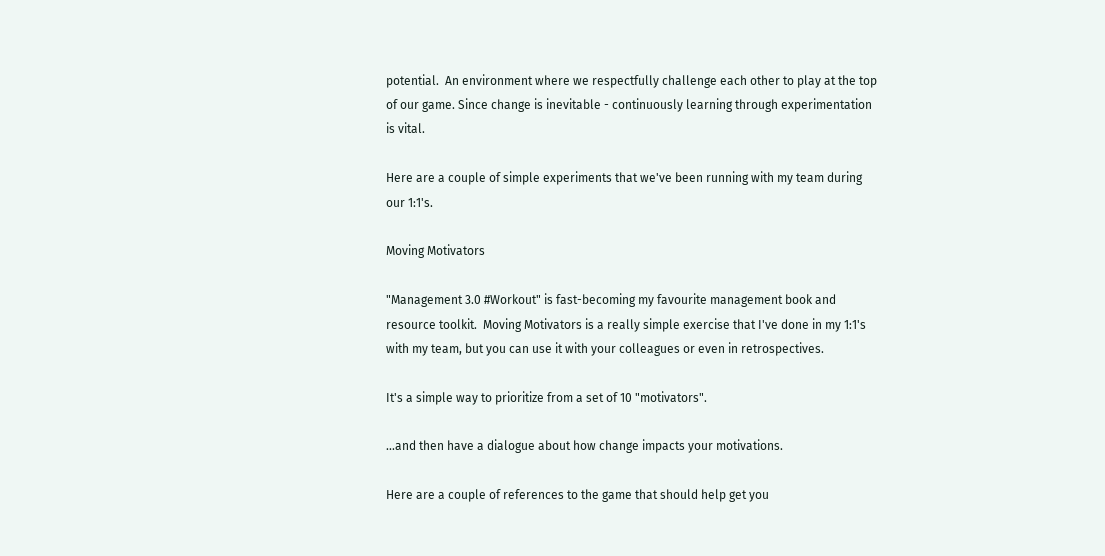potential.  An environment where we respectfully challenge each other to play at the top of our game. Since change is inevitable - continuously learning through experimentation is vital.

Here are a couple of simple experiments that we've been running with my team during our 1:1's.

Moving Motivators

"Management 3.0 #Workout" is fast-becoming my favourite management book and resource toolkit.  Moving Motivators is a really simple exercise that I've done in my 1:1's with my team, but you can use it with your colleagues or even in retrospectives.

It's a simple way to prioritize from a set of 10 "motivators".

...and then have a dialogue about how change impacts your motivations.

Here are a couple of references to the game that should help get you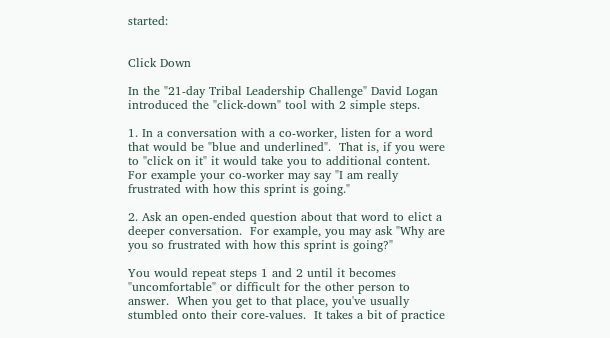started:


Click Down

In the "21-day Tribal Leadership Challenge" David Logan introduced the "click-down" tool with 2 simple steps.

1. In a conversation with a co-worker, listen for a word that would be "blue and underlined".  That is, if you were to "click on it" it would take you to additional content.  For example your co-worker may say "I am really frustrated with how this sprint is going."

2. Ask an open-ended question about that word to elict a deeper conversation.  For example, you may ask "Why are you so frustrated with how this sprint is going?"

You would repeat steps 1 and 2 until it becomes "uncomfortable" or difficult for the other person to answer.  When you get to that place, you've usually stumbled onto their core-values.  It takes a bit of practice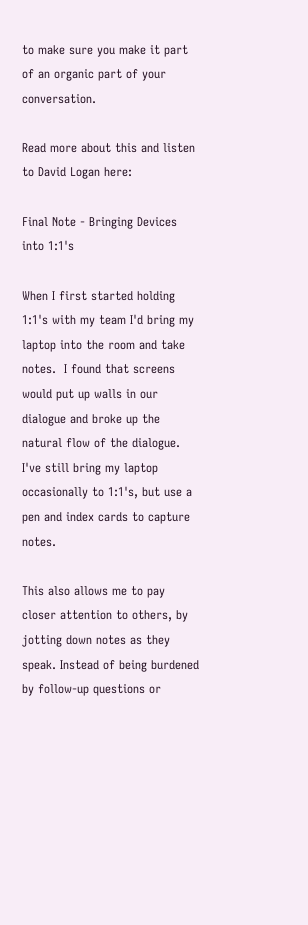to make sure you make it part of an organic part of your conversation.

Read more about this and listen to David Logan here:

Final Note - Bringing Devices into 1:1's

When I first started holding 1:1's with my team I'd bring my laptop into the room and take notes.  I found that screens would put up walls in our dialogue and broke up the natural flow of the dialogue.  I've still bring my laptop occasionally to 1:1's, but use a pen and index cards to capture notes.

This also allows me to pay closer attention to others, by jotting down notes as they speak. Instead of being burdened by follow-up questions or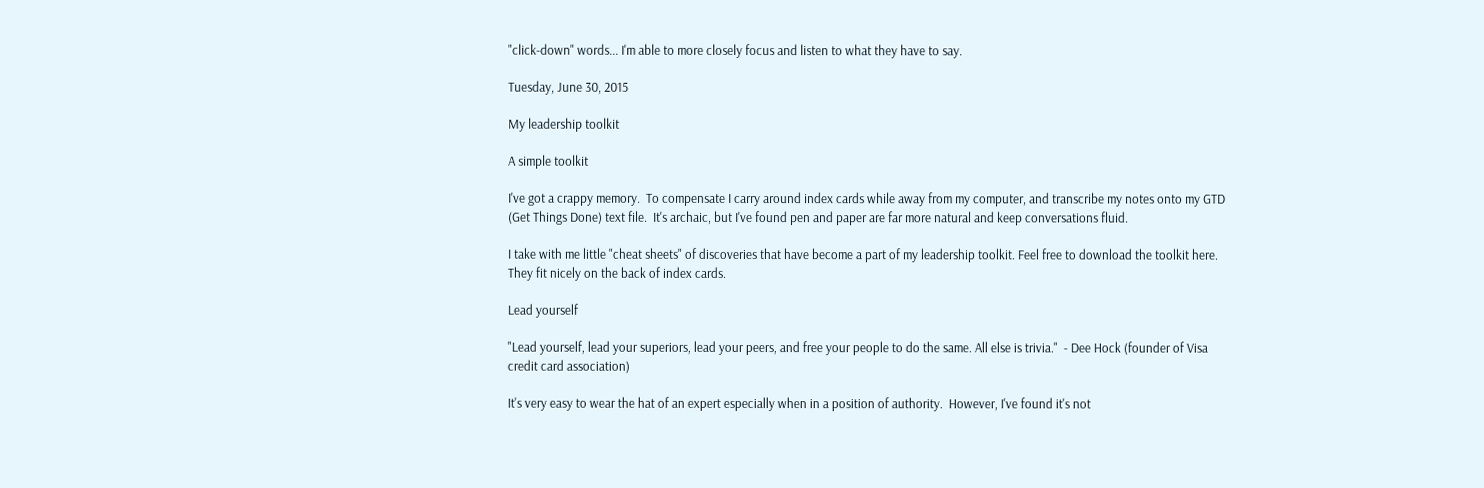"click-down" words... I'm able to more closely focus and listen to what they have to say.

Tuesday, June 30, 2015

My leadership toolkit

A simple toolkit

I've got a crappy memory.  To compensate I carry around index cards while away from my computer, and transcribe my notes onto my GTD (Get Things Done) text file.  It's archaic, but I've found pen and paper are far more natural and keep conversations fluid.

I take with me little "cheat sheets" of discoveries that have become a part of my leadership toolkit. Feel free to download the toolkit here.  They fit nicely on the back of index cards.

Lead yourself

"Lead yourself, lead your superiors, lead your peers, and free your people to do the same. All else is trivia."  - Dee Hock (founder of Visa credit card association)

It's very easy to wear the hat of an expert especially when in a position of authority.  However, I've found it's not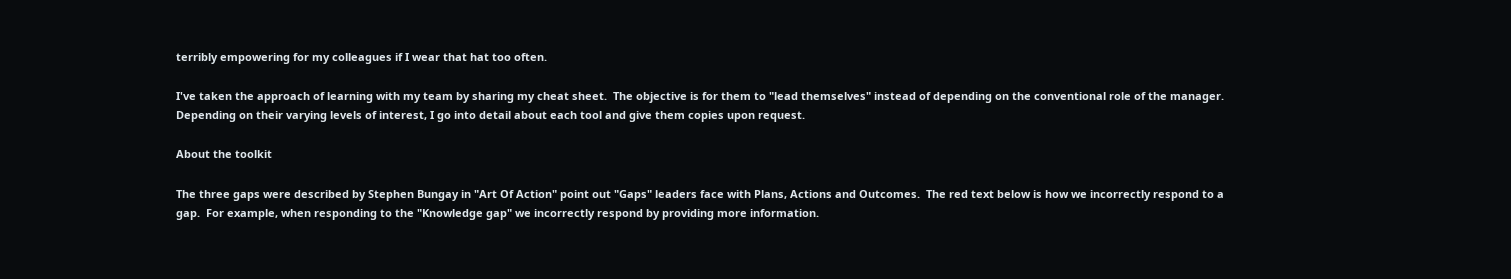terribly empowering for my colleagues if I wear that hat too often.

I've taken the approach of learning with my team by sharing my cheat sheet.  The objective is for them to "lead themselves" instead of depending on the conventional role of the manager.  Depending on their varying levels of interest, I go into detail about each tool and give them copies upon request.

About the toolkit

The three gaps were described by Stephen Bungay in "Art Of Action" point out "Gaps" leaders face with Plans, Actions and Outcomes.  The red text below is how we incorrectly respond to a gap.  For example, when responding to the "Knowledge gap" we incorrectly respond by providing more information.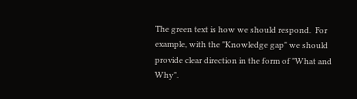The green text is how we should respond.  For example, with the "Knowledge gap" we should provide clear direction in the form of "What and Why".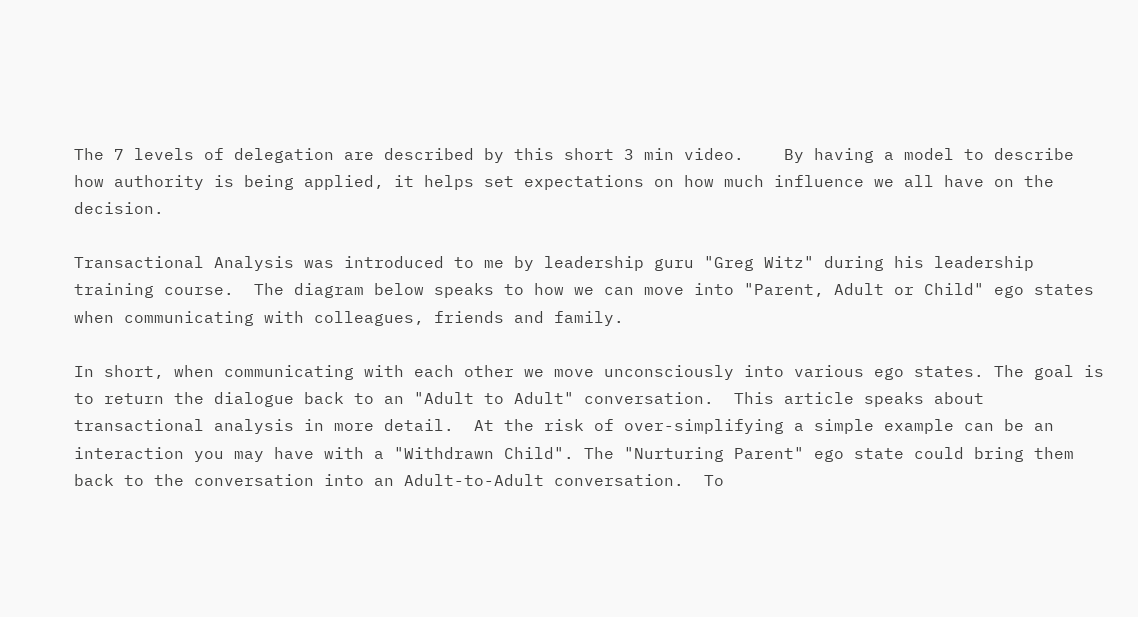The 7 levels of delegation are described by this short 3 min video.    By having a model to describe how authority is being applied, it helps set expectations on how much influence we all have on the decision.

Transactional Analysis was introduced to me by leadership guru "Greg Witz" during his leadership training course.  The diagram below speaks to how we can move into "Parent, Adult or Child" ego states when communicating with colleagues, friends and family.

In short, when communicating with each other we move unconsciously into various ego states. The goal is to return the dialogue back to an "Adult to Adult" conversation.  This article speaks about transactional analysis in more detail.  At the risk of over-simplifying a simple example can be an interaction you may have with a "Withdrawn Child". The "Nurturing Parent" ego state could bring them back to the conversation into an Adult-to-Adult conversation.  To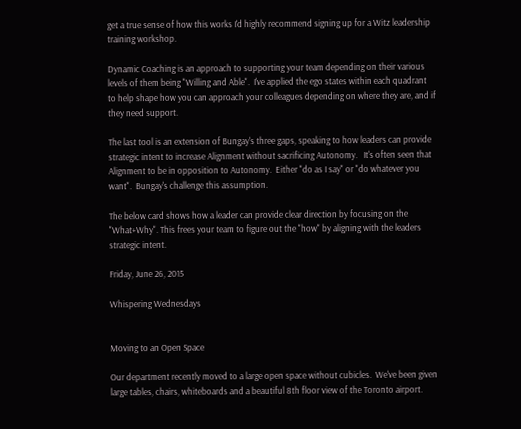get a true sense of how this works I'd highly recommend signing up for a Witz leadership training workshop.

Dynamic Coaching is an approach to supporting your team depending on their various levels of them being "Willing and Able".  I've applied the ego states within each quadrant to help shape how you can approach your colleagues depending on where they are, and if they need support.

The last tool is an extension of Bungay's three gaps, speaking to how leaders can provide strategic intent to increase Alignment without sacrificing Autonomy.   It's often seen that Alignment to be in opposition to Autonomy.  Either "do as I say" or "do whatever you want".  Bungay's challenge this assumption.

The below card shows how a leader can provide clear direction by focusing on the "What+Why". This frees your team to figure out the "how" by aligning with the leaders strategic intent.

Friday, June 26, 2015

Whispering Wednesdays


Moving to an Open Space

Our department recently moved to a large open space without cubicles.  We've been given large tables, chairs, whiteboards and a beautiful 8th floor view of the Toronto airport.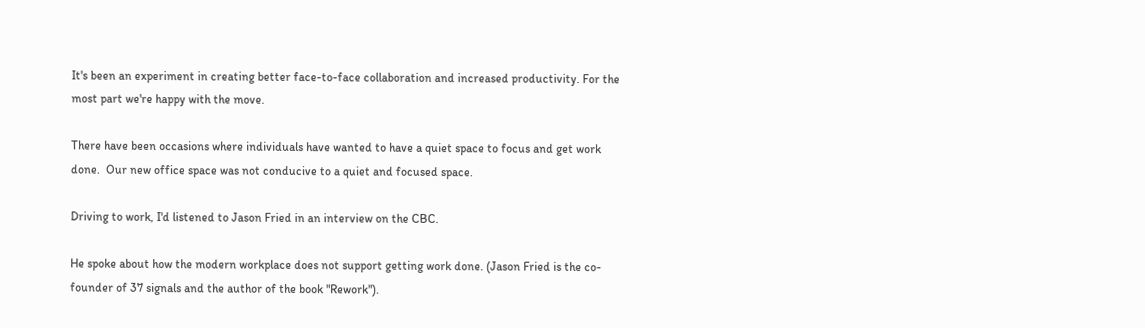It's been an experiment in creating better face-to-face collaboration and increased productivity. For the most part we're happy with the move.

There have been occasions where individuals have wanted to have a quiet space to focus and get work done.  Our new office space was not conducive to a quiet and focused space.

Driving to work, I'd listened to Jason Fried in an interview on the CBC.

He spoke about how the modern workplace does not support getting work done. (Jason Fried is the co-founder of 37 signals and the author of the book "Rework").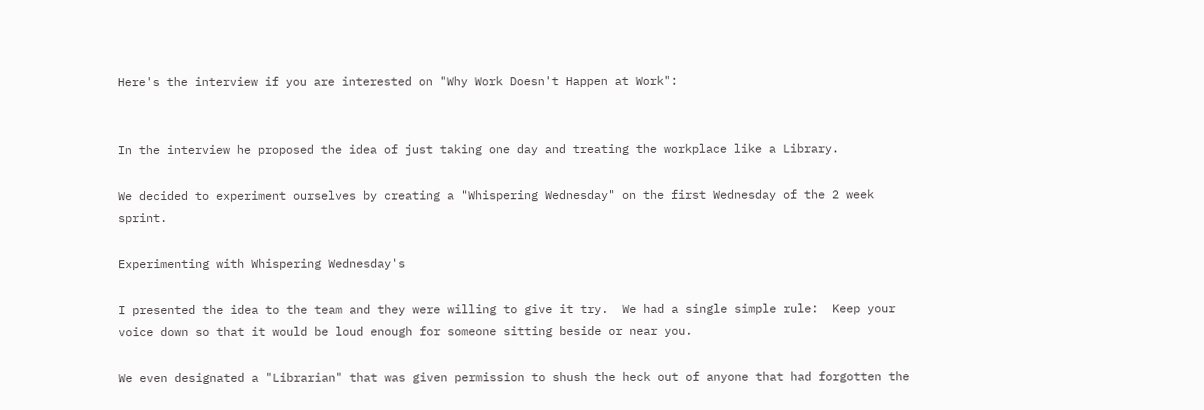Here's the interview if you are interested on "Why Work Doesn't Happen at Work":


In the interview he proposed the idea of just taking one day and treating the workplace like a Library.

We decided to experiment ourselves by creating a "Whispering Wednesday" on the first Wednesday of the 2 week sprint.

Experimenting with Whispering Wednesday's

I presented the idea to the team and they were willing to give it try.  We had a single simple rule:  Keep your voice down so that it would be loud enough for someone sitting beside or near you.

We even designated a "Librarian" that was given permission to shush the heck out of anyone that had forgotten the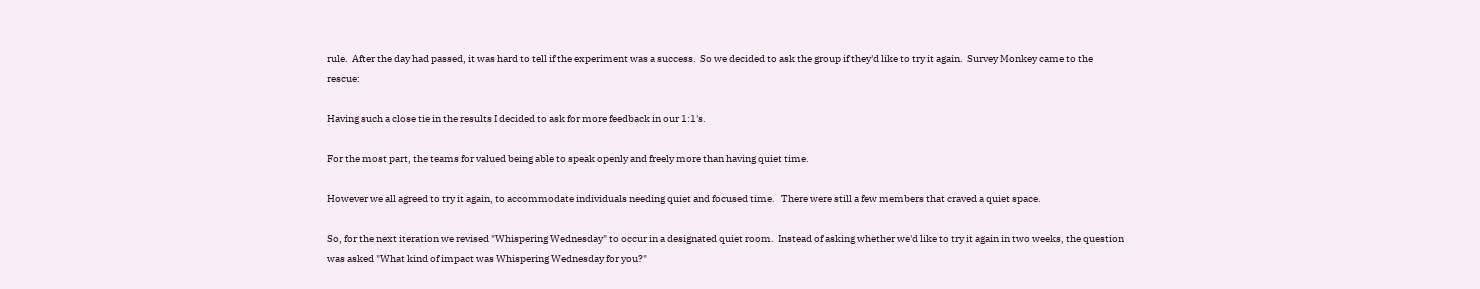rule.  After the day had passed, it was hard to tell if the experiment was a success.  So we decided to ask the group if they'd like to try it again.  Survey Monkey came to the rescue:

Having such a close tie in the results I decided to ask for more feedback in our 1:1's.

For the most part, the teams for valued being able to speak openly and freely more than having quiet time.

However we all agreed to try it again, to accommodate individuals needing quiet and focused time.   There were still a few members that craved a quiet space.

So, for the next iteration we revised "Whispering Wednesday" to occur in a designated quiet room.  Instead of asking whether we'd like to try it again in two weeks, the question was asked "What kind of impact was Whispering Wednesday for you?"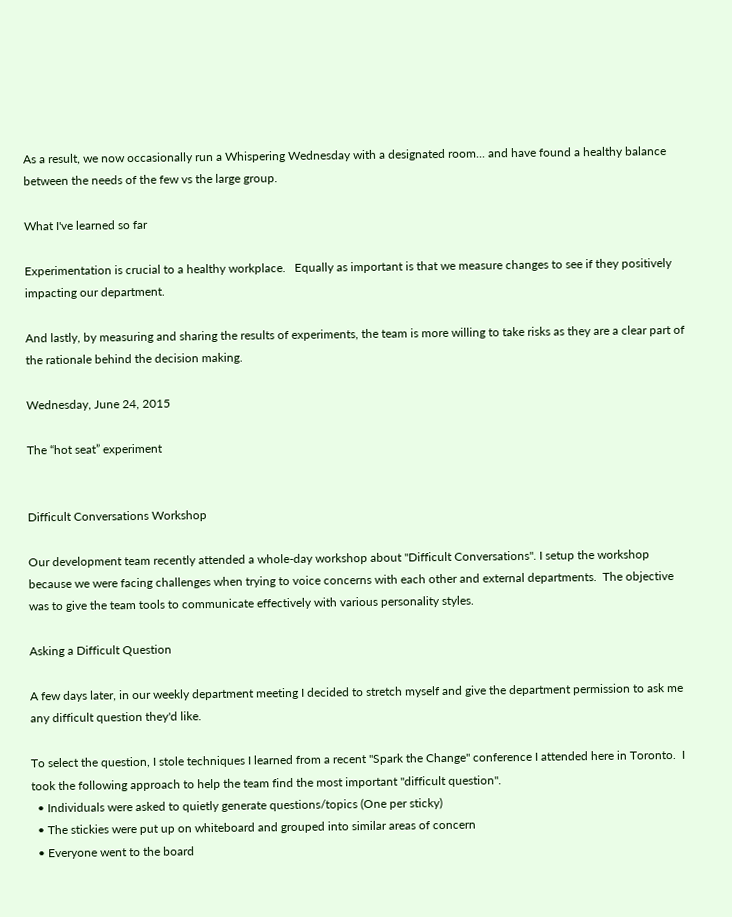As a result, we now occasionally run a Whispering Wednesday with a designated room... and have found a healthy balance between the needs of the few vs the large group.

What I've learned so far

Experimentation is crucial to a healthy workplace.   Equally as important is that we measure changes to see if they positively impacting our department.

And lastly, by measuring and sharing the results of experiments, the team is more willing to take risks as they are a clear part of the rationale behind the decision making.

Wednesday, June 24, 2015

The “hot seat” experiment


Difficult Conversations Workshop

Our development team recently attended a whole-day workshop about "Difficult Conversations". I setup the workshop because we were facing challenges when trying to voice concerns with each other and external departments.  The objective was to give the team tools to communicate effectively with various personality styles.

Asking a Difficult Question

A few days later, in our weekly department meeting I decided to stretch myself and give the department permission to ask me any difficult question they'd like.

To select the question, I stole techniques I learned from a recent "Spark the Change" conference I attended here in Toronto.  I took the following approach to help the team find the most important "difficult question".
  • Individuals were asked to quietly generate questions/topics (One per sticky)
  • The stickies were put up on whiteboard and grouped into similar areas of concern
  • Everyone went to the board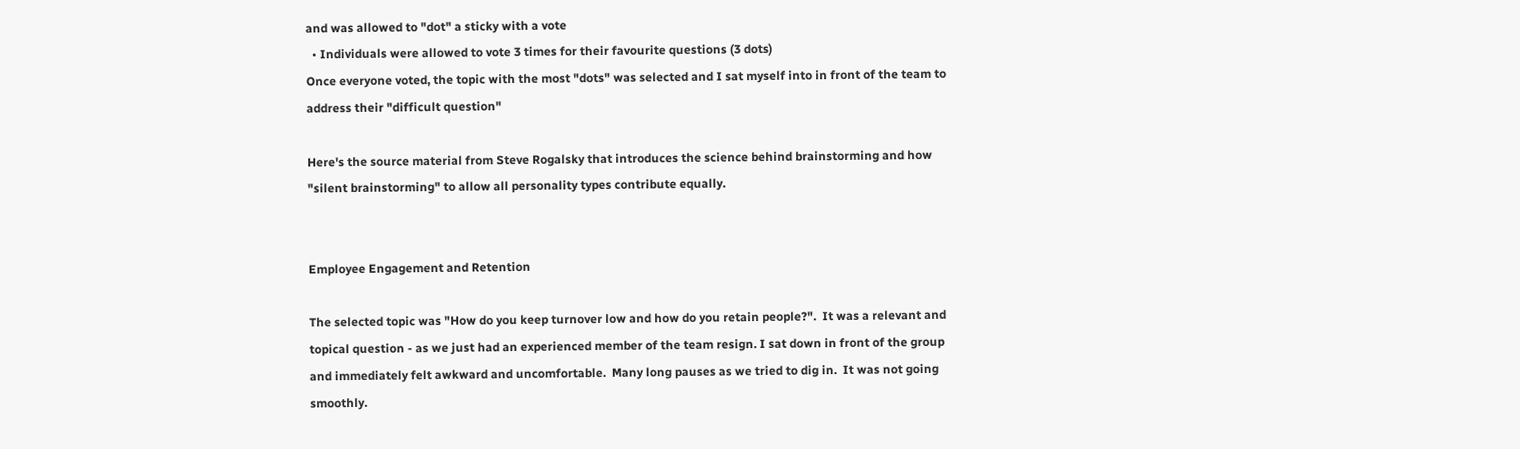and was allowed to "dot" a sticky with a vote
  • Individuals were allowed to vote 3 times for their favourite questions (3 dots)
Once everyone voted, the topic with the most "dots" was selected and I sat myself into in front of the team to address their "difficult question"

Here's the source material from Steve Rogalsky that introduces the science behind brainstorming and how "silent brainstorming" to allow all personality types contribute equally.


Employee Engagement and Retention

The selected topic was "How do you keep turnover low and how do you retain people?".  It was a relevant and topical question - as we just had an experienced member of the team resign. I sat down in front of the group and immediately felt awkward and uncomfortable.  Many long pauses as we tried to dig in.  It was not going smoothly.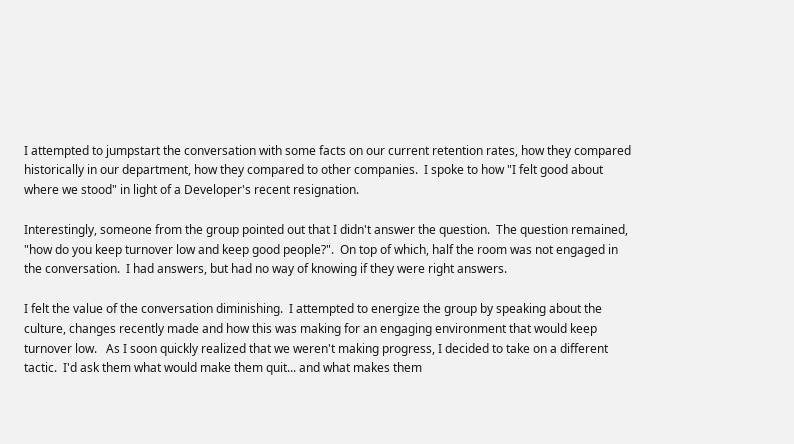I attempted to jumpstart the conversation with some facts on our current retention rates, how they compared historically in our department, how they compared to other companies.  I spoke to how "I felt good about where we stood" in light of a Developer's recent resignation.

Interestingly, someone from the group pointed out that I didn't answer the question.  The question remained, "how do you keep turnover low and keep good people?".  On top of which, half the room was not engaged in the conversation.  I had answers, but had no way of knowing if they were right answers.

I felt the value of the conversation diminishing.  I attempted to energize the group by speaking about the culture, changes recently made and how this was making for an engaging environment that would keep turnover low.   As I soon quickly realized that we weren't making progress, I decided to take on a different tactic.  I'd ask them what would make them quit... and what makes them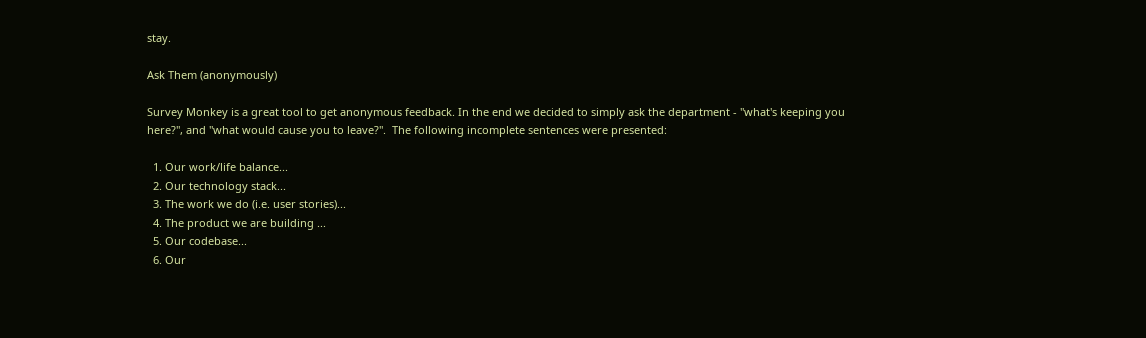stay.

Ask Them (anonymously)

Survey Monkey is a great tool to get anonymous feedback. In the end we decided to simply ask the department - "what's keeping you here?", and "what would cause you to leave?".  The following incomplete sentences were presented:

  1. Our work/life balance...
  2. Our technology stack...
  3. The work we do (i.e. user stories)...
  4. The product we are building ...
  5. Our codebase...
  6. Our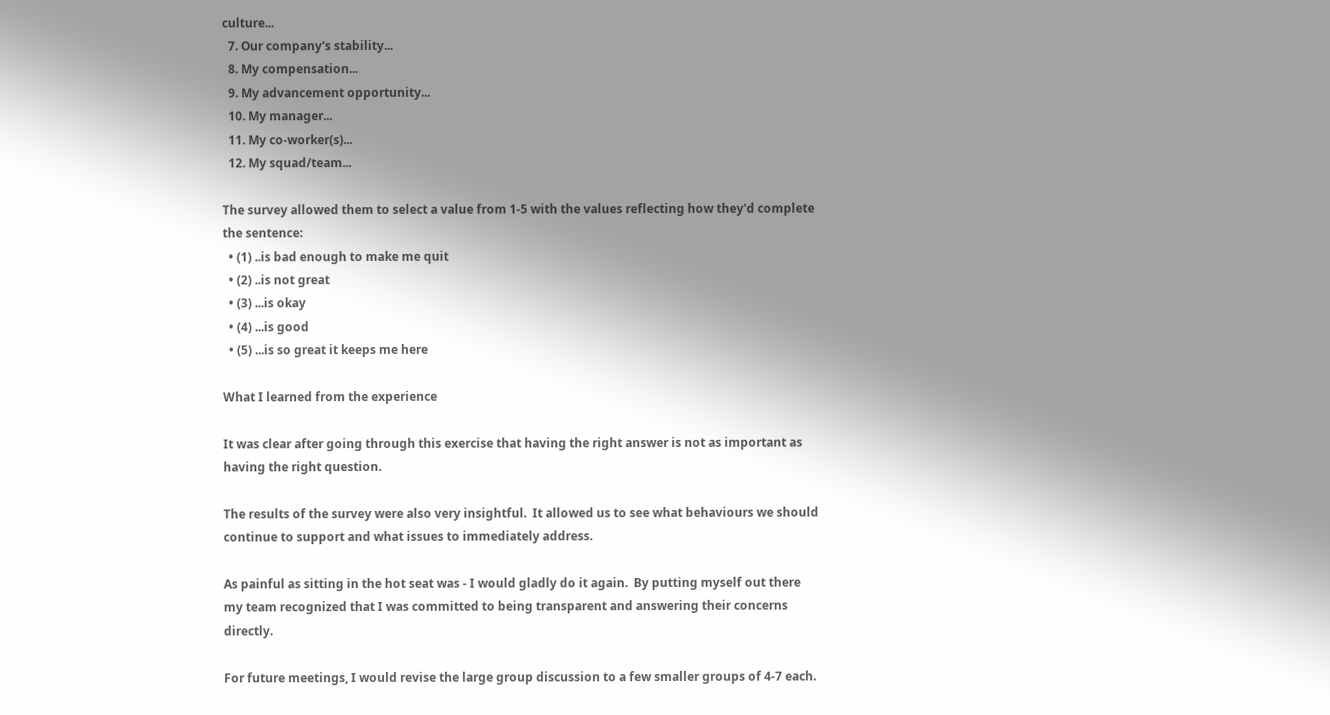culture...
  7. Our company's stability...
  8. My compensation...
  9. My advancement opportunity...
  10. My manager...
  11. My co-worker(s)...
  12. My squad/team...

The survey allowed them to select a value from 1-5 with the values reflecting how they'd complete the sentence:
  • (1) ..is bad enough to make me quit
  • (2) ..is not great
  • (3) ...is okay
  • (4) ...is good
  • (5) ...is so great it keeps me here

What I learned from the experience

It was clear after going through this exercise that having the right answer is not as important as having the right question.

The results of the survey were also very insightful.  It allowed us to see what behaviours we should continue to support and what issues to immediately address.

As painful as sitting in the hot seat was - I would gladly do it again.  By putting myself out there my team recognized that I was committed to being transparent and answering their concerns directly.

For future meetings, I would revise the large group discussion to a few smaller groups of 4-7 each.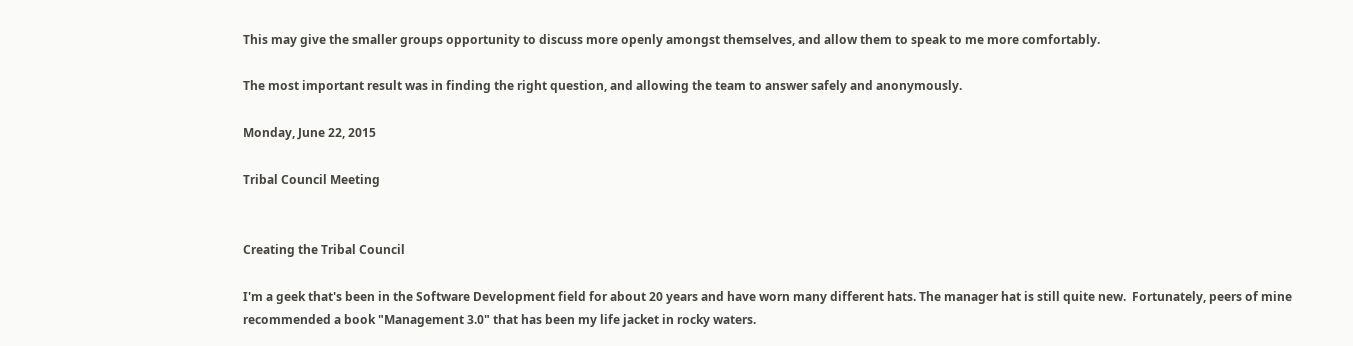This may give the smaller groups opportunity to discuss more openly amongst themselves, and allow them to speak to me more comfortably.

The most important result was in finding the right question, and allowing the team to answer safely and anonymously.

Monday, June 22, 2015

Tribal Council Meeting


Creating the Tribal Council

I'm a geek that's been in the Software Development field for about 20 years and have worn many different hats. The manager hat is still quite new.  Fortunately, peers of mine recommended a book "Management 3.0" that has been my life jacket in rocky waters.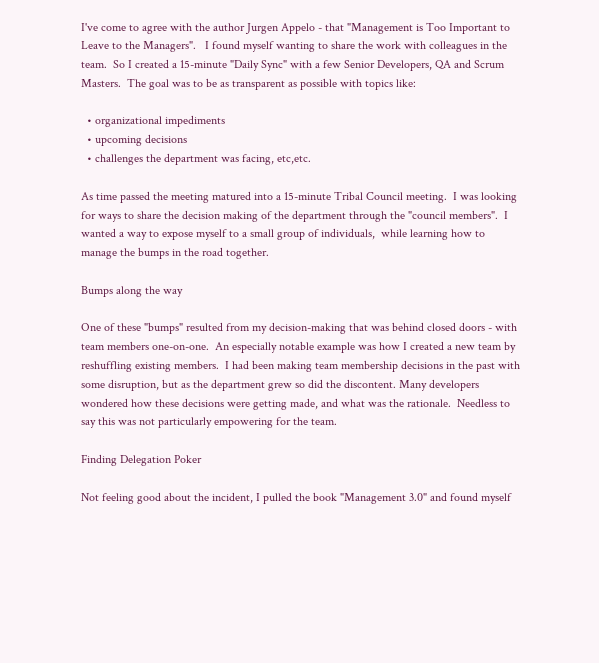I've come to agree with the author Jurgen Appelo - that "Management is Too Important to Leave to the Managers".   I found myself wanting to share the work with colleagues in the team.  So I created a 15-minute "Daily Sync" with a few Senior Developers, QA and Scrum Masters.  The goal was to be as transparent as possible with topics like:

  • organizational impediments
  • upcoming decisions
  • challenges the department was facing, etc,etc.

As time passed the meeting matured into a 15-minute Tribal Council meeting.  I was looking for ways to share the decision making of the department through the "council members".  I wanted a way to expose myself to a small group of individuals,  while learning how to manage the bumps in the road together.

Bumps along the way

One of these "bumps" resulted from my decision-making that was behind closed doors - with team members one-on-one.  An especially notable example was how I created a new team by reshuffling existing members.  I had been making team membership decisions in the past with some disruption, but as the department grew so did the discontent. Many developers wondered how these decisions were getting made, and what was the rationale.  Needless to say this was not particularly empowering for the team.

Finding Delegation Poker

Not feeling good about the incident, I pulled the book "Management 3.0" and found myself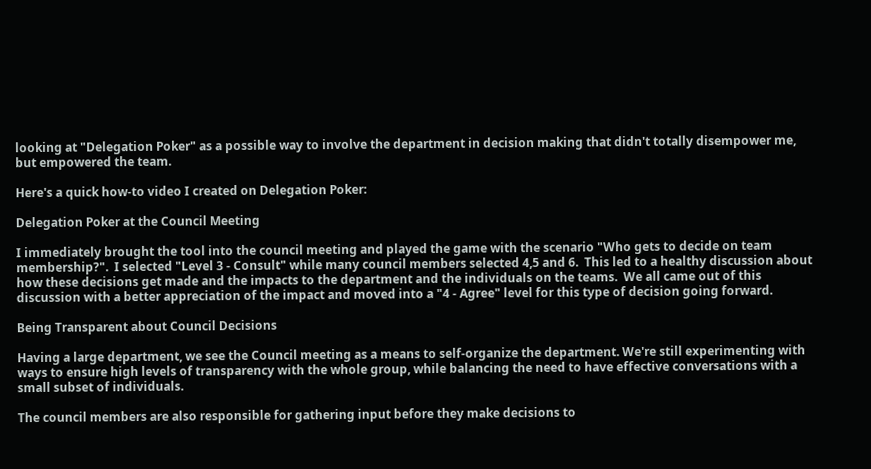looking at "Delegation Poker" as a possible way to involve the department in decision making that didn't totally disempower me, but empowered the team.

Here's a quick how-to video I created on Delegation Poker:

Delegation Poker at the Council Meeting

I immediately brought the tool into the council meeting and played the game with the scenario "Who gets to decide on team membership?".  I selected "Level 3 - Consult" while many council members selected 4,5 and 6.  This led to a healthy discussion about how these decisions get made and the impacts to the department and the individuals on the teams.  We all came out of this discussion with a better appreciation of the impact and moved into a "4 - Agree" level for this type of decision going forward.

Being Transparent about Council Decisions

Having a large department, we see the Council meeting as a means to self-organize the department. We're still experimenting with ways to ensure high levels of transparency with the whole group, while balancing the need to have effective conversations with a small subset of individuals.

The council members are also responsible for gathering input before they make decisions to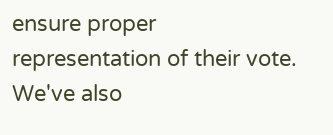ensure proper representation of their vote.  We've also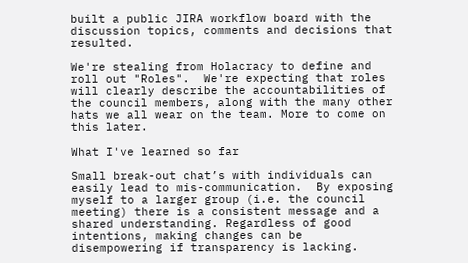built a public JIRA workflow board with the discussion topics, comments and decisions that resulted.

We're stealing from Holacracy to define and roll out "Roles".  We're expecting that roles will clearly describe the accountabilities of the council members, along with the many other hats we all wear on the team. More to come on this later.

What I've learned so far

Small break-out chat’s with individuals can easily lead to mis-communication.  By exposing myself to a larger group (i.e. the council meeting) there is a consistent message and a shared understanding. Regardless of good intentions, making changes can be disempowering if transparency is lacking.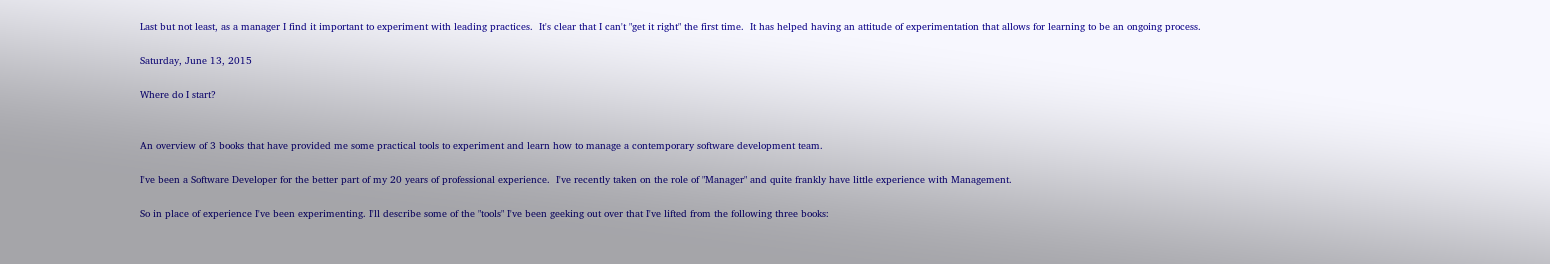Last but not least, as a manager I find it important to experiment with leading practices.  It's clear that I can't "get it right" the first time.  It has helped having an attitude of experimentation that allows for learning to be an ongoing process.

Saturday, June 13, 2015

Where do I start?


An overview of 3 books that have provided me some practical tools to experiment and learn how to manage a contemporary software development team.

I've been a Software Developer for the better part of my 20 years of professional experience.  I've recently taken on the role of "Manager" and quite frankly have little experience with Management.

So in place of experience I've been experimenting. I'll describe some of the "tools" I've been geeking out over that I've lifted from the following three books: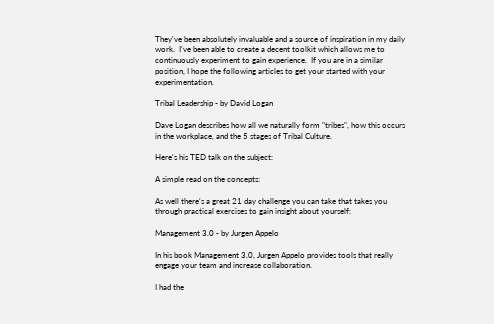They've been absolutely invaluable and a source of inspiration in my daily work.  I've been able to create a decent toolkit which allows me to continuously experiment to gain experience.  If you are in a similar position, I hope the following articles to get your started with your experimentation.

Tribal Leadership - by David Logan

Dave Logan describes how all we naturally form "tribes", how this occurs in the workplace, and the 5 stages of Tribal Culture.

Here's his TED talk on the subject:

A simple read on the concepts:

As well there's a great 21 day challenge you can take that takes you through practical exercises to gain insight about yourself:

Management 3.0 - by Jurgen Appelo

In his book Management 3.0, Jurgen Appelo provides tools that really engage your team and increase collaboration.

I had the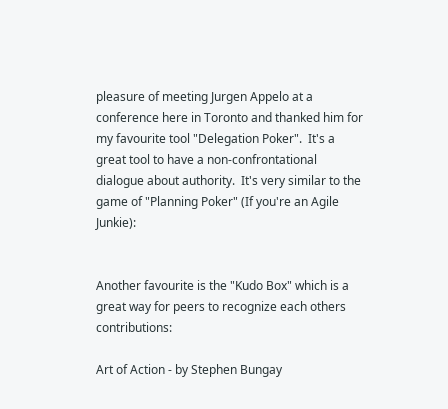pleasure of meeting Jurgen Appelo at a conference here in Toronto and thanked him for my favourite tool "Delegation Poker".  It's a great tool to have a non-confrontational dialogue about authority.  It's very similar to the game of "Planning Poker" (If you're an Agile Junkie):


Another favourite is the "Kudo Box" which is a great way for peers to recognize each others contributions:

Art of Action - by Stephen Bungay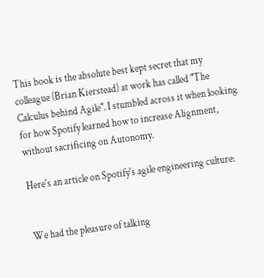This book is the absolute best kept secret that my colleague (Brian Kierstead) at work has called "The Calculus behind Agile". I stumbled across it when looking for how Spotify learned how to increase Alignment, without sacrificing on Autonomy.

Here's an article on Spotify's agile engineering culture:


We had the pleasure of talking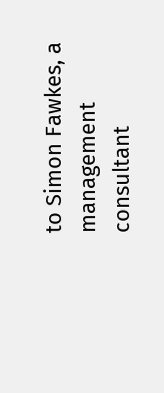to Simon Fawkes, a management consultant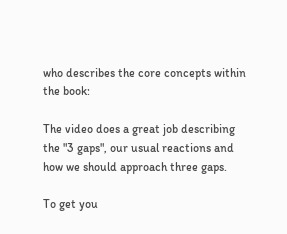who describes the core concepts within the book:

The video does a great job describing the "3 gaps", our usual reactions and how we should approach three gaps.

To get you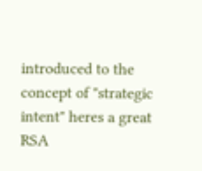introduced to the concept of "strategic intent" heres a great RSA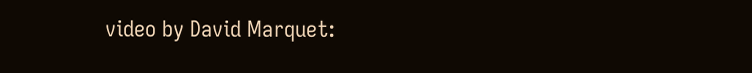video by David Marquet: